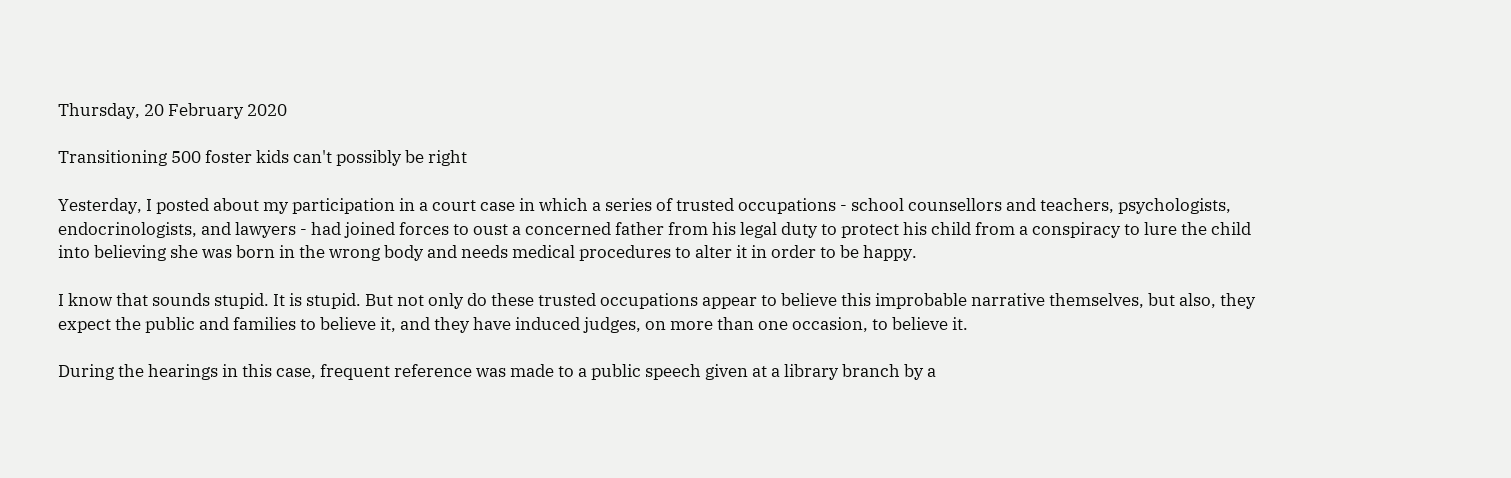Thursday, 20 February 2020

Transitioning 500 foster kids can't possibly be right

Yesterday, I posted about my participation in a court case in which a series of trusted occupations - school counsellors and teachers, psychologists, endocrinologists, and lawyers - had joined forces to oust a concerned father from his legal duty to protect his child from a conspiracy to lure the child into believing she was born in the wrong body and needs medical procedures to alter it in order to be happy.

I know that sounds stupid. It is stupid. But not only do these trusted occupations appear to believe this improbable narrative themselves, but also, they expect the public and families to believe it, and they have induced judges, on more than one occasion, to believe it.

During the hearings in this case, frequent reference was made to a public speech given at a library branch by a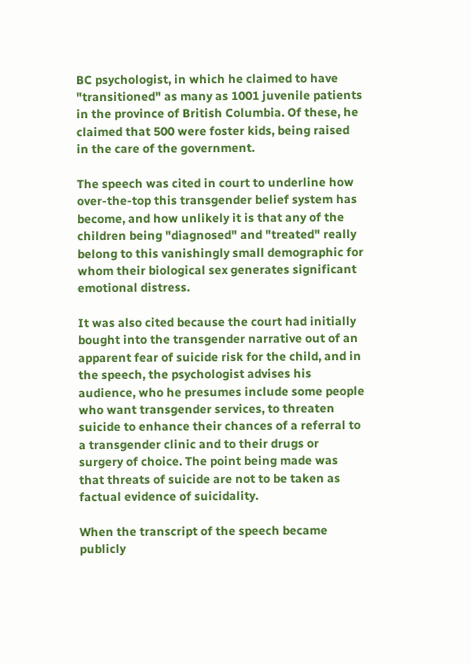BC psychologist, in which he claimed to have "transitioned" as many as 1001 juvenile patients in the province of British Columbia. Of these, he claimed that 500 were foster kids, being raised in the care of the government.

The speech was cited in court to underline how over-the-top this transgender belief system has become, and how unlikely it is that any of the children being "diagnosed" and "treated" really belong to this vanishingly small demographic for whom their biological sex generates significant emotional distress.

It was also cited because the court had initially bought into the transgender narrative out of an apparent fear of suicide risk for the child, and in the speech, the psychologist advises his audience, who he presumes include some people who want transgender services, to threaten suicide to enhance their chances of a referral to a transgender clinic and to their drugs or surgery of choice. The point being made was that threats of suicide are not to be taken as factual evidence of suicidality.

When the transcript of the speech became publicly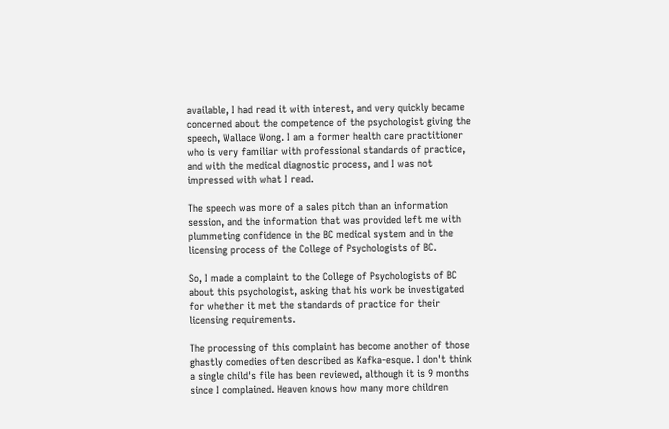available, I had read it with interest, and very quickly became concerned about the competence of the psychologist giving the speech, Wallace Wong. I am a former health care practitioner who is very familiar with professional standards of practice, and with the medical diagnostic process, and I was not impressed with what I read.

The speech was more of a sales pitch than an information session, and the information that was provided left me with plummeting confidence in the BC medical system and in the licensing process of the College of Psychologists of BC.

So, I made a complaint to the College of Psychologists of BC about this psychologist, asking that his work be investigated for whether it met the standards of practice for their licensing requirements.

The processing of this complaint has become another of those ghastly comedies often described as Kafka-esque. I don't think a single child's file has been reviewed, although it is 9 months since I complained. Heaven knows how many more children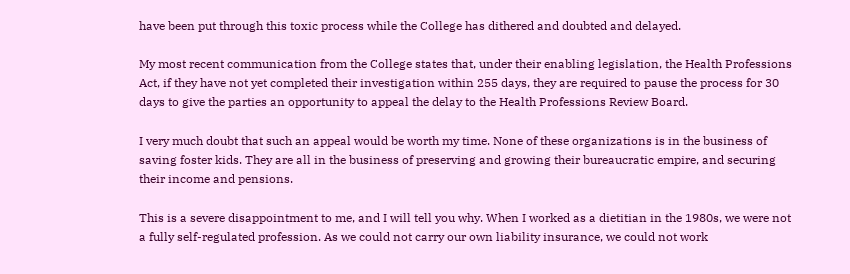have been put through this toxic process while the College has dithered and doubted and delayed.

My most recent communication from the College states that, under their enabling legislation, the Health Professions Act, if they have not yet completed their investigation within 255 days, they are required to pause the process for 30 days to give the parties an opportunity to appeal the delay to the Health Professions Review Board.

I very much doubt that such an appeal would be worth my time. None of these organizations is in the business of saving foster kids. They are all in the business of preserving and growing their bureaucratic empire, and securing their income and pensions.

This is a severe disappointment to me, and I will tell you why. When I worked as a dietitian in the 1980s, we were not a fully self-regulated profession. As we could not carry our own liability insurance, we could not work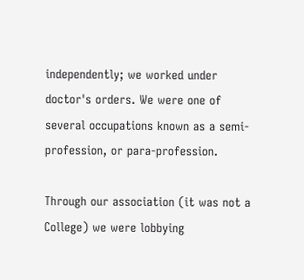independently; we worked under doctor's orders. We were one of several occupations known as a semi-profession, or para-profession.

Through our association (it was not a College) we were lobbying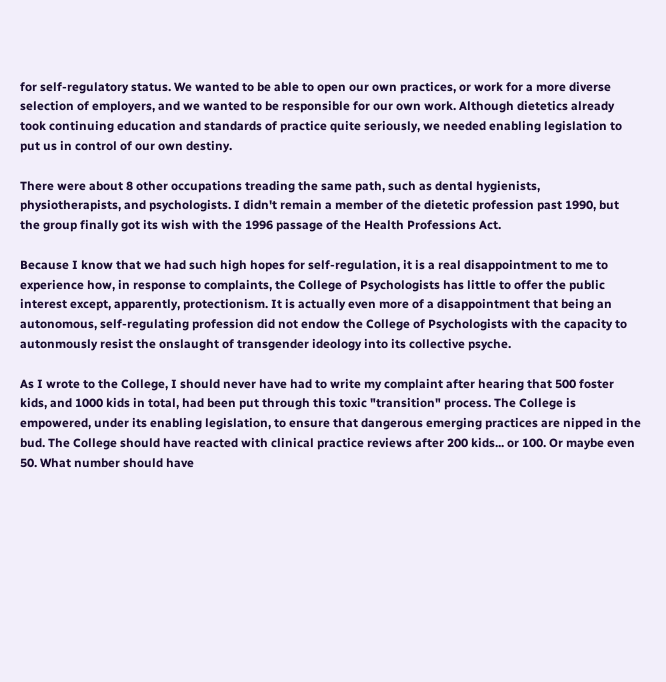for self-regulatory status. We wanted to be able to open our own practices, or work for a more diverse selection of employers, and we wanted to be responsible for our own work. Although dietetics already took continuing education and standards of practice quite seriously, we needed enabling legislation to put us in control of our own destiny.

There were about 8 other occupations treading the same path, such as dental hygienists, physiotherapists, and psychologists. I didn't remain a member of the dietetic profession past 1990, but the group finally got its wish with the 1996 passage of the Health Professions Act.

Because I know that we had such high hopes for self-regulation, it is a real disappointment to me to experience how, in response to complaints, the College of Psychologists has little to offer the public interest except, apparently, protectionism. It is actually even more of a disappointment that being an autonomous, self-regulating profession did not endow the College of Psychologists with the capacity to autonmously resist the onslaught of transgender ideology into its collective psyche.

As I wrote to the College, I should never have had to write my complaint after hearing that 500 foster kids, and 1000 kids in total, had been put through this toxic "transition" process. The College is empowered, under its enabling legislation, to ensure that dangerous emerging practices are nipped in the bud. The College should have reacted with clinical practice reviews after 200 kids... or 100. Or maybe even 50. What number should have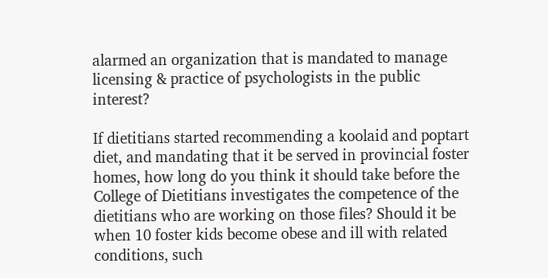alarmed an organization that is mandated to manage licensing & practice of psychologists in the public interest?

If dietitians started recommending a koolaid and poptart diet, and mandating that it be served in provincial foster homes, how long do you think it should take before the College of Dietitians investigates the competence of the dietitians who are working on those files? Should it be when 10 foster kids become obese and ill with related conditions, such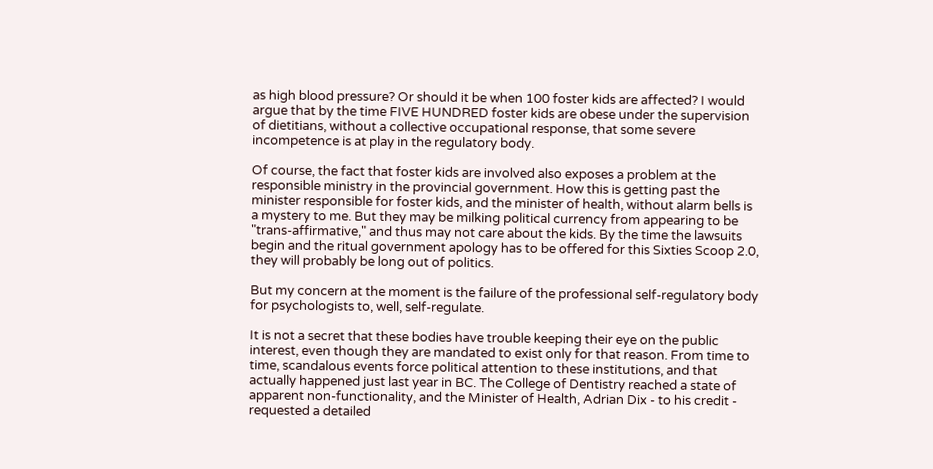as high blood pressure? Or should it be when 100 foster kids are affected? I would argue that by the time FIVE HUNDRED foster kids are obese under the supervision of dietitians, without a collective occupational response, that some severe incompetence is at play in the regulatory body.

Of course, the fact that foster kids are involved also exposes a problem at the responsible ministry in the provincial government. How this is getting past the minister responsible for foster kids, and the minister of health, without alarm bells is a mystery to me. But they may be milking political currency from appearing to be "trans-affirmative," and thus may not care about the kids. By the time the lawsuits begin and the ritual government apology has to be offered for this Sixties Scoop 2.0, they will probably be long out of politics.

But my concern at the moment is the failure of the professional self-regulatory body for psychologists to, well, self-regulate.

It is not a secret that these bodies have trouble keeping their eye on the public interest, even though they are mandated to exist only for that reason. From time to time, scandalous events force political attention to these institutions, and that actually happened just last year in BC. The College of Dentistry reached a state of apparent non-functionality, and the Minister of Health, Adrian Dix - to his credit - requested a detailed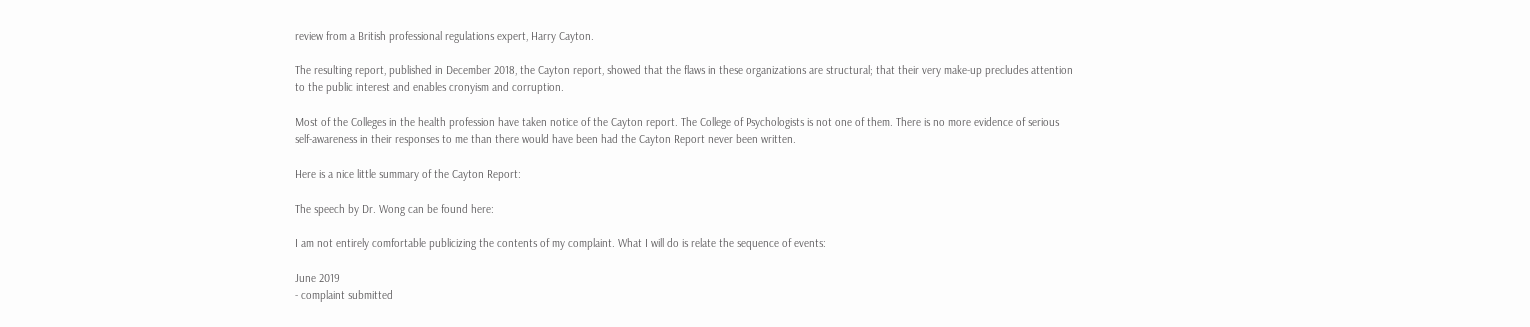review from a British professional regulations expert, Harry Cayton.

The resulting report, published in December 2018, the Cayton report, showed that the flaws in these organizations are structural; that their very make-up precludes attention to the public interest and enables cronyism and corruption.

Most of the Colleges in the health profession have taken notice of the Cayton report. The College of Psychologists is not one of them. There is no more evidence of serious self-awareness in their responses to me than there would have been had the Cayton Report never been written.

Here is a nice little summary of the Cayton Report:

The speech by Dr. Wong can be found here:

I am not entirely comfortable publicizing the contents of my complaint. What I will do is relate the sequence of events:

June 2019
- complaint submitted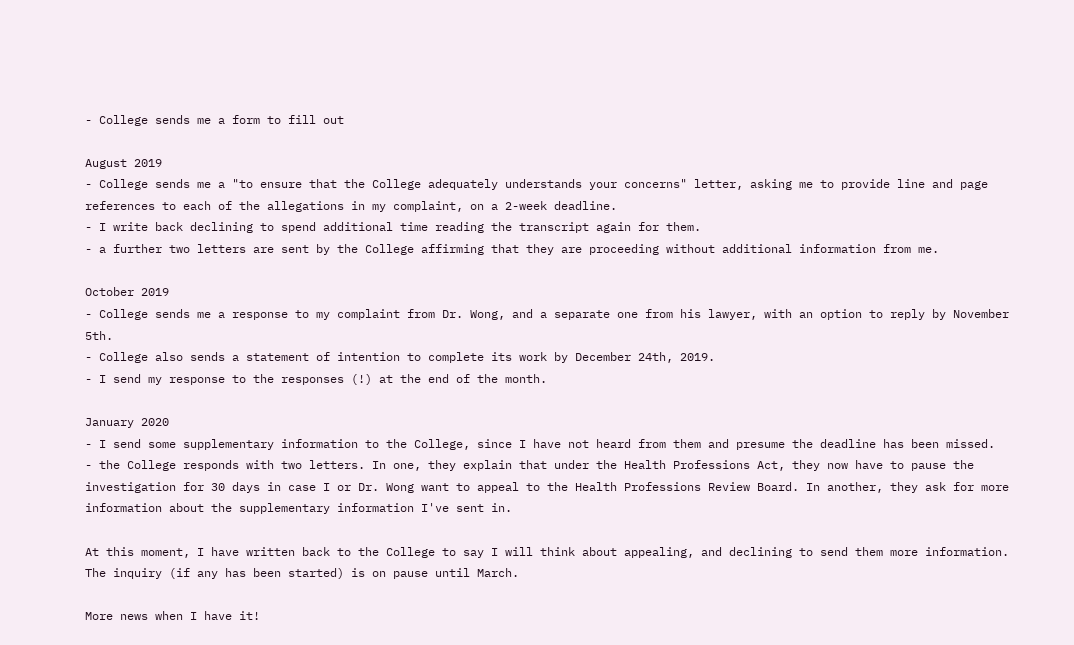- College sends me a form to fill out

August 2019
- College sends me a "to ensure that the College adequately understands your concerns" letter, asking me to provide line and page references to each of the allegations in my complaint, on a 2-week deadline.
- I write back declining to spend additional time reading the transcript again for them.
- a further two letters are sent by the College affirming that they are proceeding without additional information from me.

October 2019
- College sends me a response to my complaint from Dr. Wong, and a separate one from his lawyer, with an option to reply by November 5th.
- College also sends a statement of intention to complete its work by December 24th, 2019.
- I send my response to the responses (!) at the end of the month.

January 2020
- I send some supplementary information to the College, since I have not heard from them and presume the deadline has been missed.
- the College responds with two letters. In one, they explain that under the Health Professions Act, they now have to pause the investigation for 30 days in case I or Dr. Wong want to appeal to the Health Professions Review Board. In another, they ask for more information about the supplementary information I've sent in.

At this moment, I have written back to the College to say I will think about appealing, and declining to send them more information. The inquiry (if any has been started) is on pause until March.

More news when I have it!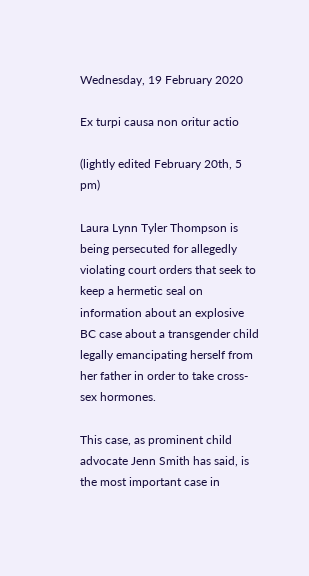Wednesday, 19 February 2020

Ex turpi causa non oritur actio

(lightly edited February 20th, 5 pm)

Laura Lynn Tyler Thompson is being persecuted for allegedly violating court orders that seek to keep a hermetic seal on information about an explosive BC case about a transgender child legally emancipating herself from her father in order to take cross-sex hormones.

This case, as prominent child advocate Jenn Smith has said, is the most important case in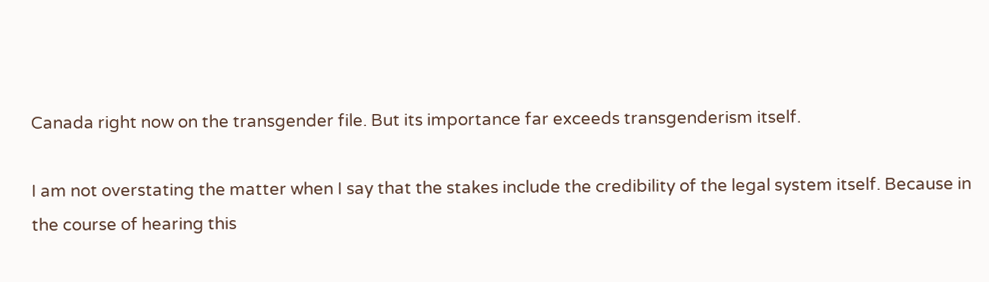Canada right now on the transgender file. But its importance far exceeds transgenderism itself.

I am not overstating the matter when I say that the stakes include the credibility of the legal system itself. Because in the course of hearing this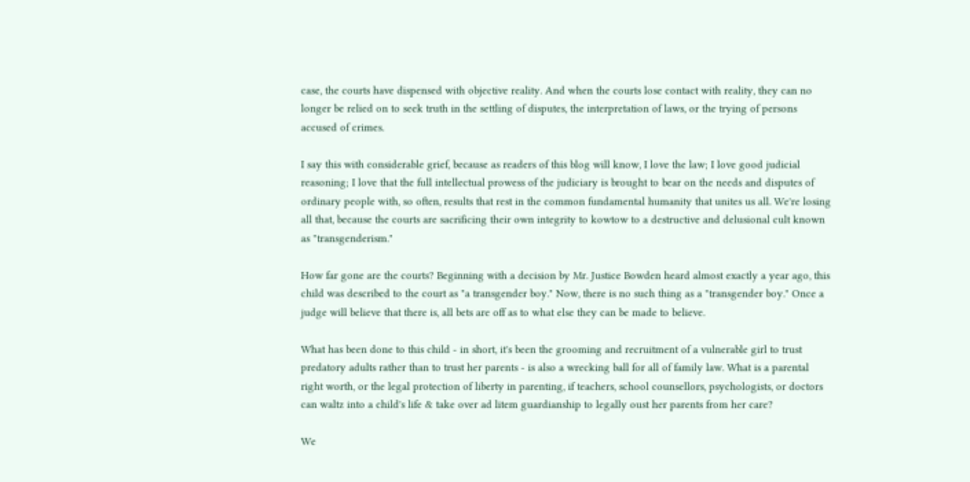case, the courts have dispensed with objective reality. And when the courts lose contact with reality, they can no longer be relied on to seek truth in the settling of disputes, the interpretation of laws, or the trying of persons accused of crimes.

I say this with considerable grief, because as readers of this blog will know, I love the law; I love good judicial reasoning; I love that the full intellectual prowess of the judiciary is brought to bear on the needs and disputes of ordinary people with, so often, results that rest in the common fundamental humanity that unites us all. We're losing all that, because the courts are sacrificing their own integrity to kowtow to a destructive and delusional cult known as "transgenderism."

How far gone are the courts? Beginning with a decision by Mr. Justice Bowden heard almost exactly a year ago, this child was described to the court as "a transgender boy." Now, there is no such thing as a "transgender boy." Once a judge will believe that there is, all bets are off as to what else they can be made to believe.

What has been done to this child - in short, it's been the grooming and recruitment of a vulnerable girl to trust predatory adults rather than to trust her parents - is also a wrecking ball for all of family law. What is a parental right worth, or the legal protection of liberty in parenting, if teachers, school counsellors, psychologists, or doctors can waltz into a child's life & take over ad litem guardianship to legally oust her parents from her care?

We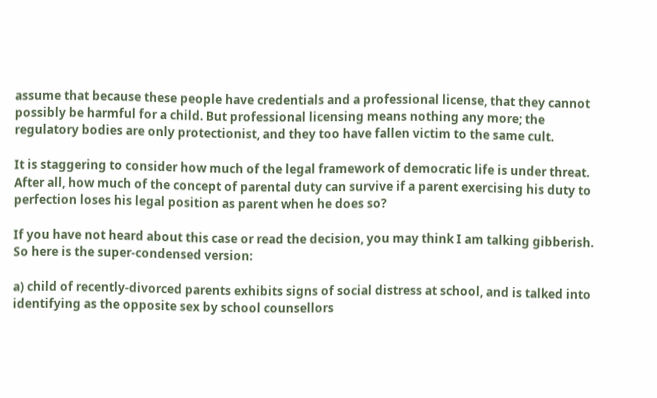assume that because these people have credentials and a professional license, that they cannot possibly be harmful for a child. But professional licensing means nothing any more; the regulatory bodies are only protectionist, and they too have fallen victim to the same cult.

It is staggering to consider how much of the legal framework of democratic life is under threat. After all, how much of the concept of parental duty can survive if a parent exercising his duty to perfection loses his legal position as parent when he does so?

If you have not heard about this case or read the decision, you may think I am talking gibberish. So here is the super-condensed version:

a) child of recently-divorced parents exhibits signs of social distress at school, and is talked into identifying as the opposite sex by school counsellors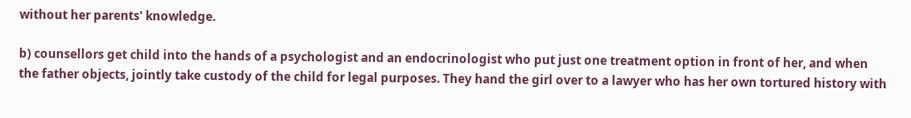without her parents' knowledge.

b) counsellors get child into the hands of a psychologist and an endocrinologist who put just one treatment option in front of her, and when the father objects, jointly take custody of the child for legal purposes. They hand the girl over to a lawyer who has her own tortured history with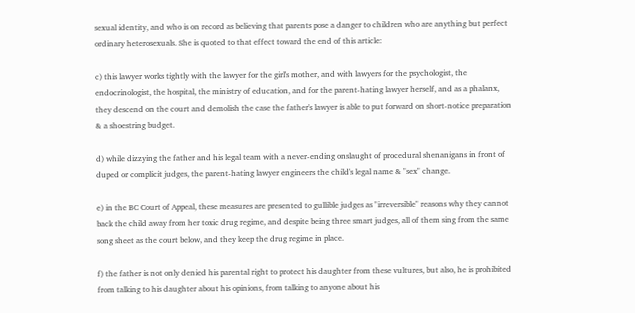sexual identity, and who is on record as believing that parents pose a danger to children who are anything but perfect ordinary heterosexuals. She is quoted to that effect toward the end of this article:

c) this lawyer works tightly with the lawyer for the girl's mother, and with lawyers for the psychologist, the endocrinologist, the hospital, the ministry of education, and for the parent-hating lawyer herself, and as a phalanx, they descend on the court and demolish the case the father's lawyer is able to put forward on short-notice preparation & a shoestring budget.

d) while dizzying the father and his legal team with a never-ending onslaught of procedural shenanigans in front of duped or complicit judges, the parent-hating lawyer engineers the child's legal name & "sex" change.

e) in the BC Court of Appeal, these measures are presented to gullible judges as "irreversible" reasons why they cannot back the child away from her toxic drug regime, and despite being three smart judges, all of them sing from the same song sheet as the court below, and they keep the drug regime in place.

f) the father is not only denied his parental right to protect his daughter from these vultures, but also, he is prohibited from talking to his daughter about his opinions, from talking to anyone about his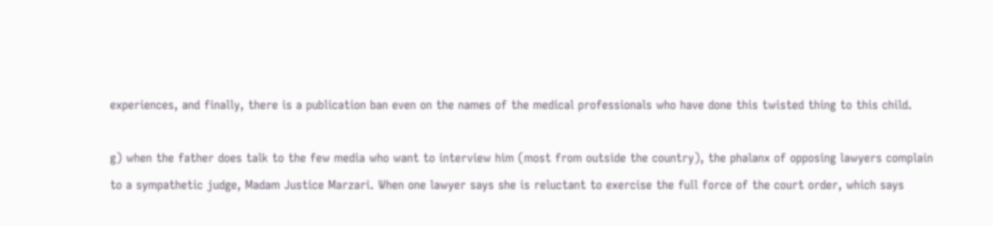experiences, and finally, there is a publication ban even on the names of the medical professionals who have done this twisted thing to this child.

g) when the father does talk to the few media who want to interview him (most from outside the country), the phalanx of opposing lawyers complain to a sympathetic judge, Madam Justice Marzari. When one lawyer says she is reluctant to exercise the full force of the court order, which says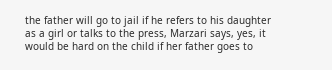the father will go to jail if he refers to his daughter as a girl or talks to the press, Marzari says, yes, it would be hard on the child if her father goes to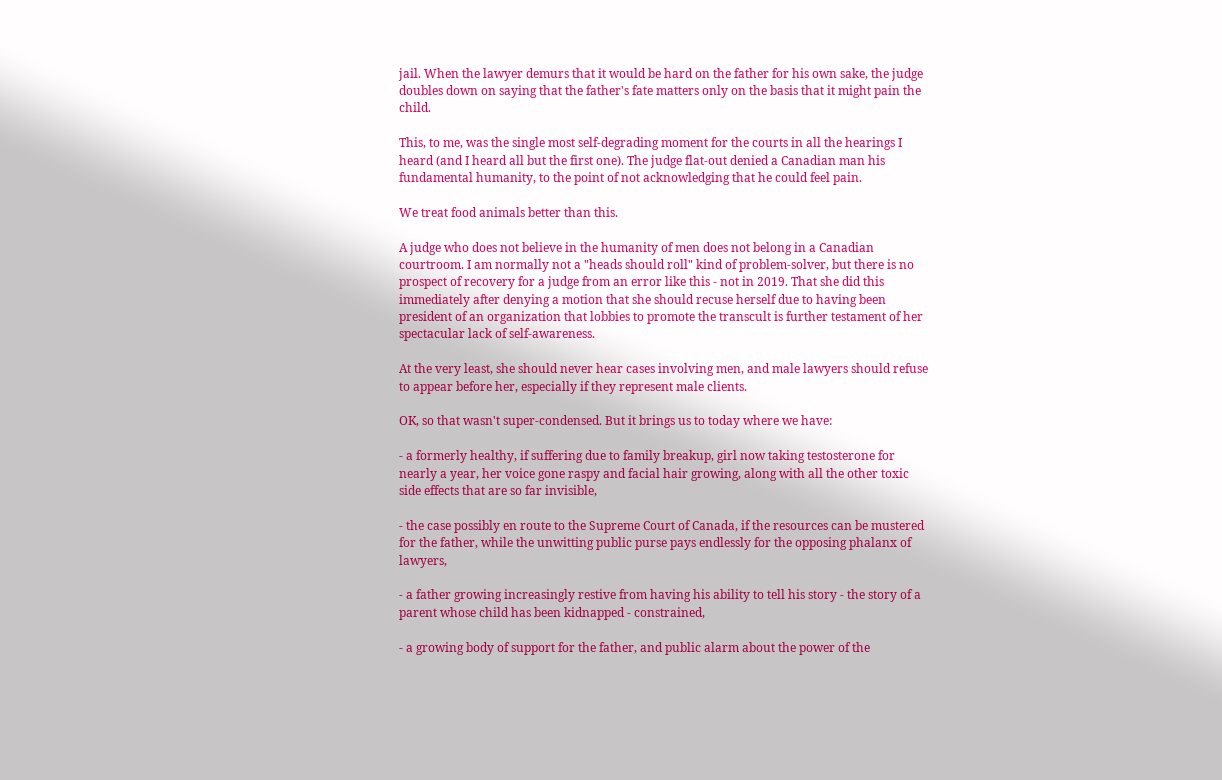jail. When the lawyer demurs that it would be hard on the father for his own sake, the judge doubles down on saying that the father's fate matters only on the basis that it might pain the child.

This, to me, was the single most self-degrading moment for the courts in all the hearings I heard (and I heard all but the first one). The judge flat-out denied a Canadian man his fundamental humanity, to the point of not acknowledging that he could feel pain.

We treat food animals better than this.

A judge who does not believe in the humanity of men does not belong in a Canadian courtroom. I am normally not a "heads should roll" kind of problem-solver, but there is no prospect of recovery for a judge from an error like this - not in 2019. That she did this immediately after denying a motion that she should recuse herself due to having been president of an organization that lobbies to promote the transcult is further testament of her spectacular lack of self-awareness.

At the very least, she should never hear cases involving men, and male lawyers should refuse to appear before her, especially if they represent male clients.

OK, so that wasn't super-condensed. But it brings us to today where we have:

- a formerly healthy, if suffering due to family breakup, girl now taking testosterone for nearly a year, her voice gone raspy and facial hair growing, along with all the other toxic side effects that are so far invisible,

- the case possibly en route to the Supreme Court of Canada, if the resources can be mustered for the father, while the unwitting public purse pays endlessly for the opposing phalanx of lawyers,

- a father growing increasingly restive from having his ability to tell his story - the story of a parent whose child has been kidnapped - constrained,

- a growing body of support for the father, and public alarm about the power of the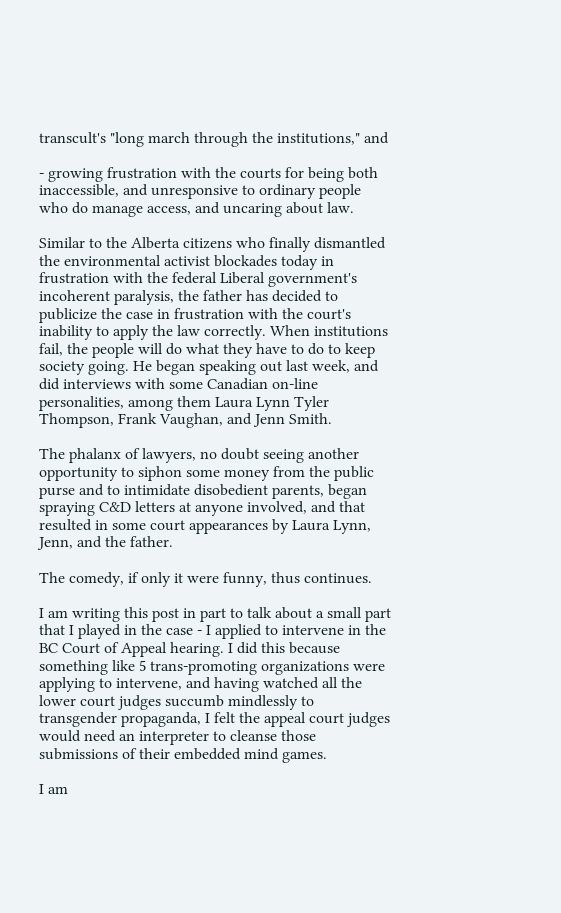transcult's "long march through the institutions," and

- growing frustration with the courts for being both inaccessible, and unresponsive to ordinary people who do manage access, and uncaring about law.

Similar to the Alberta citizens who finally dismantled the environmental activist blockades today in frustration with the federal Liberal government's incoherent paralysis, the father has decided to publicize the case in frustration with the court's inability to apply the law correctly. When institutions fail, the people will do what they have to do to keep society going. He began speaking out last week, and did interviews with some Canadian on-line personalities, among them Laura Lynn Tyler Thompson, Frank Vaughan, and Jenn Smith.

The phalanx of lawyers, no doubt seeing another opportunity to siphon some money from the public purse and to intimidate disobedient parents, began spraying C&D letters at anyone involved, and that resulted in some court appearances by Laura Lynn, Jenn, and the father.

The comedy, if only it were funny, thus continues.

I am writing this post in part to talk about a small part that I played in the case - I applied to intervene in the BC Court of Appeal hearing. I did this because something like 5 trans-promoting organizations were applying to intervene, and having watched all the lower court judges succumb mindlessly to transgender propaganda, I felt the appeal court judges would need an interpreter to cleanse those submissions of their embedded mind games.

I am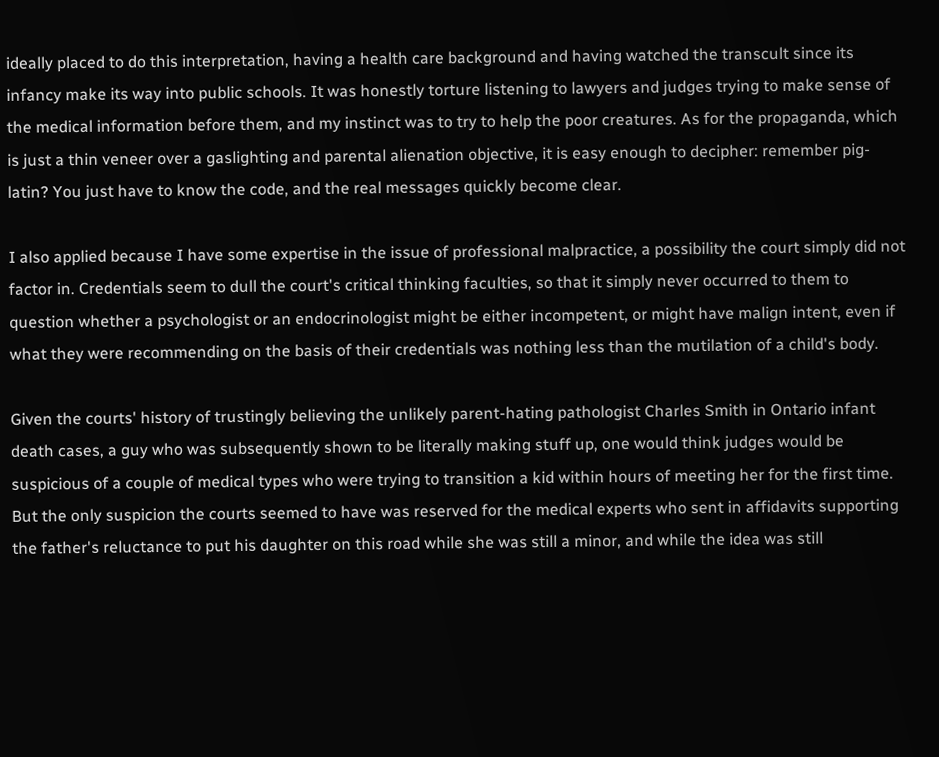ideally placed to do this interpretation, having a health care background and having watched the transcult since its infancy make its way into public schools. It was honestly torture listening to lawyers and judges trying to make sense of the medical information before them, and my instinct was to try to help the poor creatures. As for the propaganda, which is just a thin veneer over a gaslighting and parental alienation objective, it is easy enough to decipher: remember pig-latin? You just have to know the code, and the real messages quickly become clear.

I also applied because I have some expertise in the issue of professional malpractice, a possibility the court simply did not factor in. Credentials seem to dull the court's critical thinking faculties, so that it simply never occurred to them to question whether a psychologist or an endocrinologist might be either incompetent, or might have malign intent, even if what they were recommending on the basis of their credentials was nothing less than the mutilation of a child's body.

Given the courts' history of trustingly believing the unlikely parent-hating pathologist Charles Smith in Ontario infant death cases, a guy who was subsequently shown to be literally making stuff up, one would think judges would be suspicious of a couple of medical types who were trying to transition a kid within hours of meeting her for the first time. But the only suspicion the courts seemed to have was reserved for the medical experts who sent in affidavits supporting the father's reluctance to put his daughter on this road while she was still a minor, and while the idea was still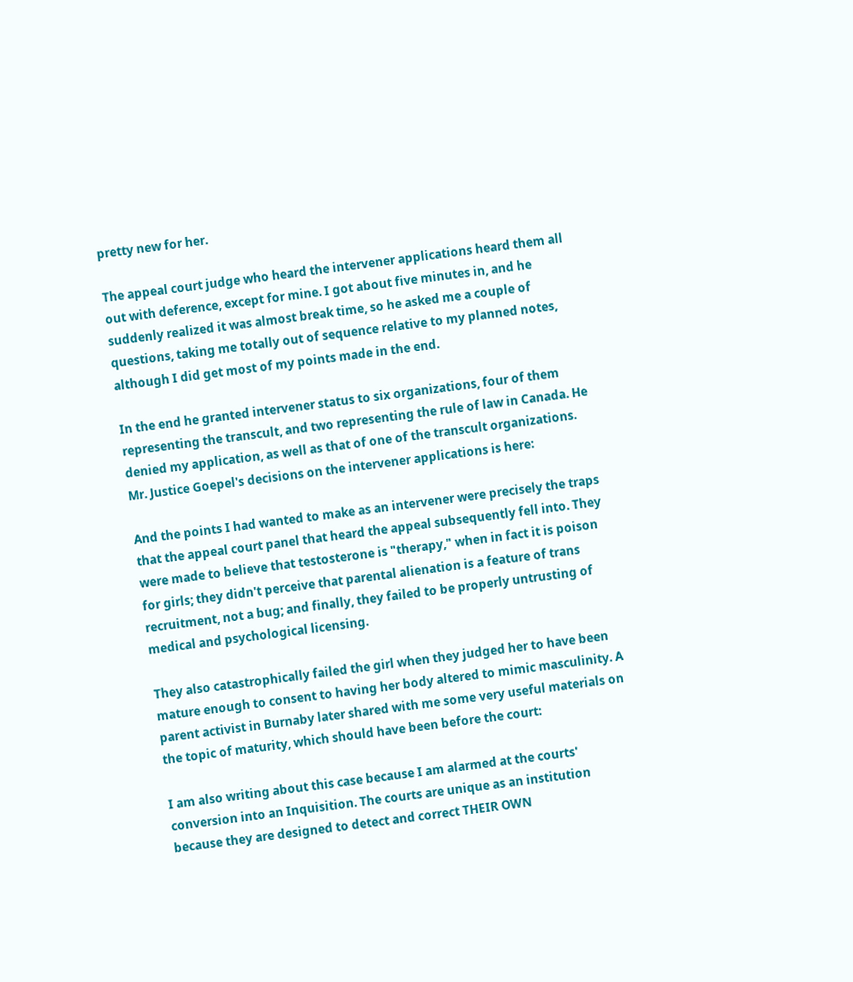pretty new for her.

The appeal court judge who heard the intervener applications heard them all out with deference, except for mine. I got about five minutes in, and he suddenly realized it was almost break time, so he asked me a couple of questions, taking me totally out of sequence relative to my planned notes, although I did get most of my points made in the end.

In the end he granted intervener status to six organizations, four of them representing the transcult, and two representing the rule of law in Canada. He denied my application, as well as that of one of the transcult organizations. Mr. Justice Goepel's decisions on the intervener applications is here:

And the points I had wanted to make as an intervener were precisely the traps that the appeal court panel that heard the appeal subsequently fell into. They were made to believe that testosterone is "therapy," when in fact it is poison for girls; they didn't perceive that parental alienation is a feature of trans recruitment, not a bug; and finally, they failed to be properly untrusting of medical and psychological licensing.

They also catastrophically failed the girl when they judged her to have been mature enough to consent to having her body altered to mimic masculinity. A parent activist in Burnaby later shared with me some very useful materials on the topic of maturity, which should have been before the court:

I am also writing about this case because I am alarmed at the courts' conversion into an Inquisition. The courts are unique as an institution because they are designed to detect and correct THEIR OWN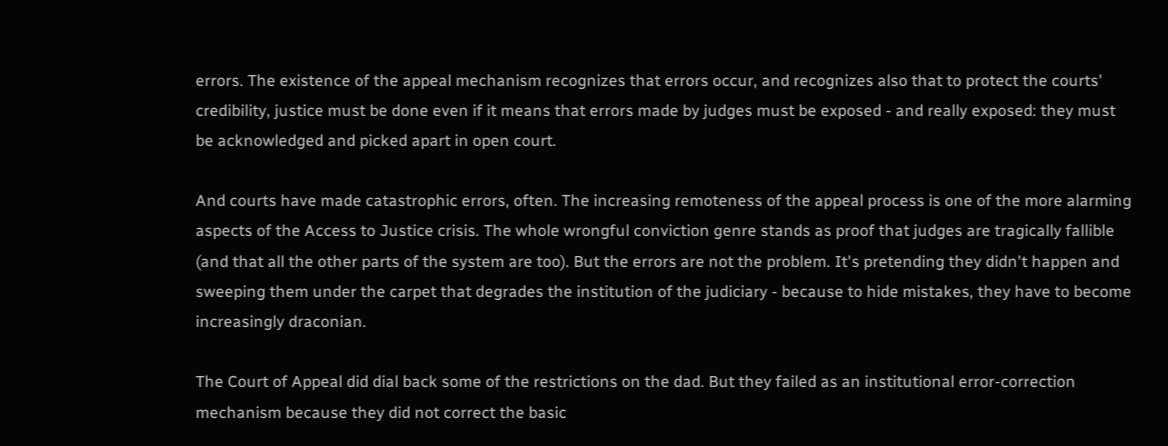errors. The existence of the appeal mechanism recognizes that errors occur, and recognizes also that to protect the courts' credibility, justice must be done even if it means that errors made by judges must be exposed - and really exposed: they must be acknowledged and picked apart in open court.

And courts have made catastrophic errors, often. The increasing remoteness of the appeal process is one of the more alarming aspects of the Access to Justice crisis. The whole wrongful conviction genre stands as proof that judges are tragically fallible (and that all the other parts of the system are too). But the errors are not the problem. It's pretending they didn't happen and sweeping them under the carpet that degrades the institution of the judiciary - because to hide mistakes, they have to become increasingly draconian.

The Court of Appeal did dial back some of the restrictions on the dad. But they failed as an institutional error-correction mechanism because they did not correct the basic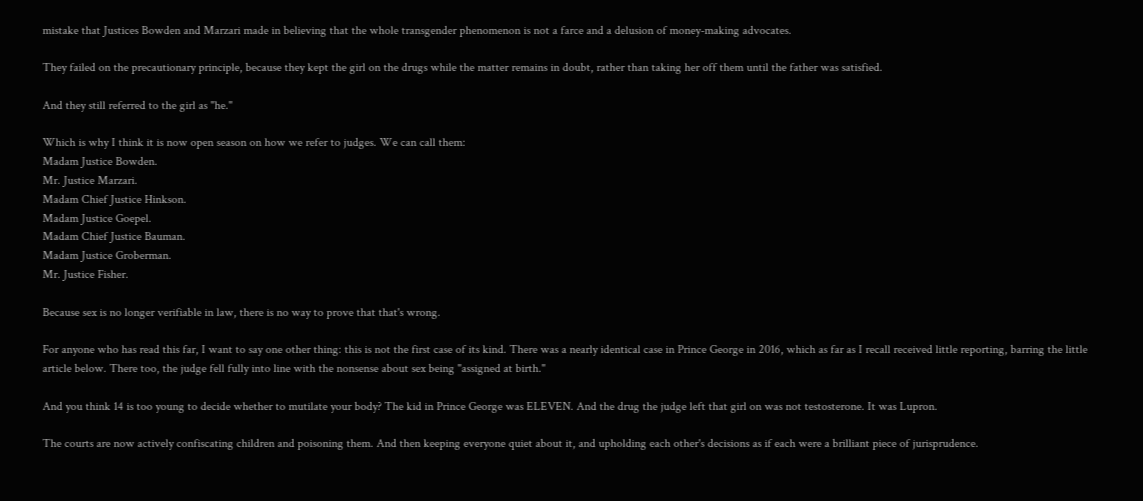mistake that Justices Bowden and Marzari made in believing that the whole transgender phenomenon is not a farce and a delusion of money-making advocates.

They failed on the precautionary principle, because they kept the girl on the drugs while the matter remains in doubt, rather than taking her off them until the father was satisfied.

And they still referred to the girl as "he."

Which is why I think it is now open season on how we refer to judges. We can call them:
Madam Justice Bowden.
Mr. Justice Marzari.
Madam Chief Justice Hinkson.
Madam Justice Goepel.
Madam Chief Justice Bauman.
Madam Justice Groberman.
Mr. Justice Fisher.

Because sex is no longer verifiable in law, there is no way to prove that that's wrong.

For anyone who has read this far, I want to say one other thing: this is not the first case of its kind. There was a nearly identical case in Prince George in 2016, which as far as I recall received little reporting, barring the little article below. There too, the judge fell fully into line with the nonsense about sex being "assigned at birth."

And you think 14 is too young to decide whether to mutilate your body? The kid in Prince George was ELEVEN. And the drug the judge left that girl on was not testosterone. It was Lupron.

The courts are now actively confiscating children and poisoning them. And then keeping everyone quiet about it, and upholding each other's decisions as if each were a brilliant piece of jurisprudence.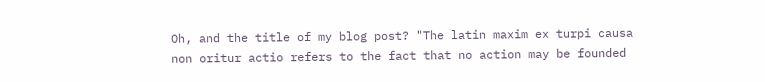Oh, and the title of my blog post? "The latin maxim ex turpi causa non oritur actio refers to the fact that no action may be founded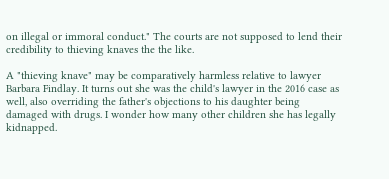on illegal or immoral conduct." The courts are not supposed to lend their credibility to thieving knaves the the like.

A "thieving knave" may be comparatively harmless relative to lawyer Barbara Findlay. It turns out she was the child's lawyer in the 2016 case as well, also overriding the father's objections to his daughter being damaged with drugs. I wonder how many other children she has legally kidnapped.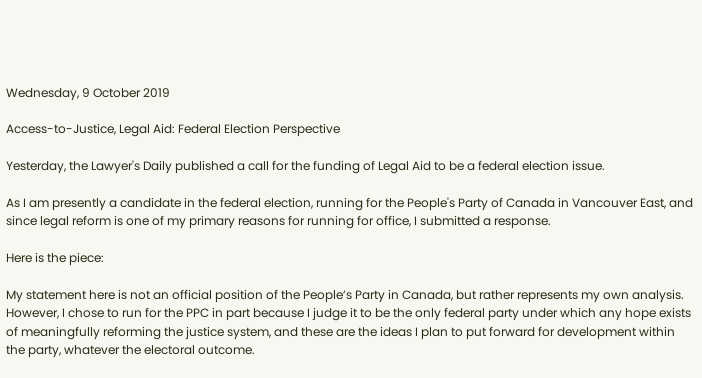Wednesday, 9 October 2019

Access-to-Justice, Legal Aid: Federal Election Perspective

Yesterday, the Lawyer's Daily published a call for the funding of Legal Aid to be a federal election issue.

As I am presently a candidate in the federal election, running for the People's Party of Canada in Vancouver East, and since legal reform is one of my primary reasons for running for office, I submitted a response.

Here is the piece:

My statement here is not an official position of the People’s Party in Canada, but rather represents my own analysis. However, I chose to run for the PPC in part because I judge it to be the only federal party under which any hope exists of meaningfully reforming the justice system, and these are the ideas I plan to put forward for development within the party, whatever the electoral outcome.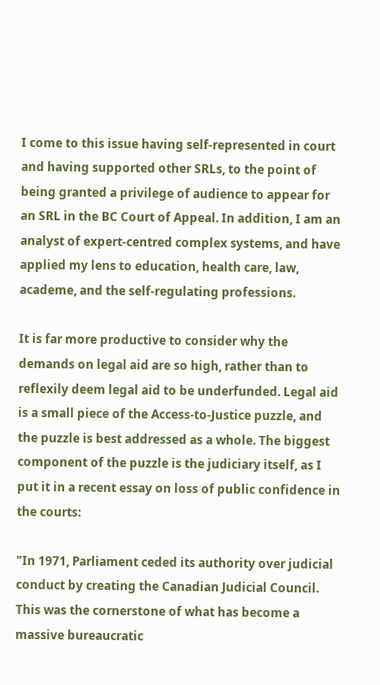I come to this issue having self-represented in court and having supported other SRLs, to the point of being granted a privilege of audience to appear for an SRL in the BC Court of Appeal. In addition, I am an analyst of expert-centred complex systems, and have applied my lens to education, health care, law, academe, and the self-regulating professions.

It is far more productive to consider why the demands on legal aid are so high, rather than to reflexily deem legal aid to be underfunded. Legal aid is a small piece of the Access-to-Justice puzzle, and the puzzle is best addressed as a whole. The biggest component of the puzzle is the judiciary itself, as I put it in a recent essay on loss of public confidence in the courts:

"In 1971, Parliament ceded its authority over judicial conduct by creating the Canadian Judicial Council. This was the cornerstone of what has become a massive bureaucratic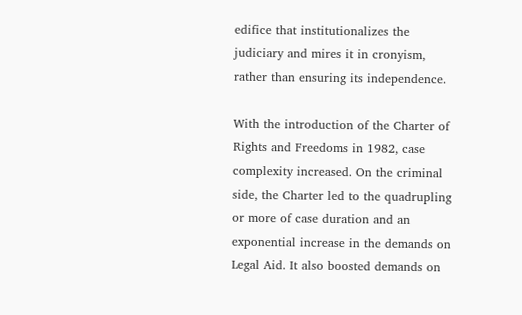edifice that institutionalizes the judiciary and mires it in cronyism, rather than ensuring its independence.

With the introduction of the Charter of Rights and Freedoms in 1982, case complexity increased. On the criminal side, the Charter led to the quadrupling or more of case duration and an exponential increase in the demands on Legal Aid. It also boosted demands on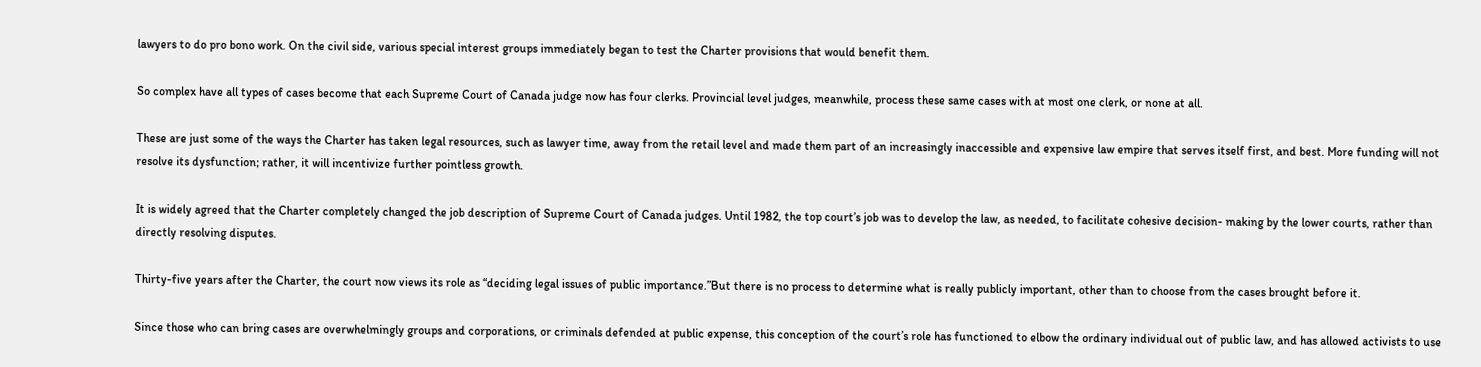lawyers to do pro bono work. On the civil side, various special interest groups immediately began to test the Charter provisions that would benefit them.

So complex have all types of cases become that each Supreme Court of Canada judge now has four clerks. Provincial level judges, meanwhile, process these same cases with at most one clerk, or none at all.

These are just some of the ways the Charter has taken legal resources, such as lawyer time, away from the retail level and made them part of an increasingly inaccessible and expensive law empire that serves itself first, and best. More funding will not resolve its dysfunction; rather, it will incentivize further pointless growth.

It is widely agreed that the Charter completely changed the job description of Supreme Court of Canada judges. Until 1982, the top court’s job was to develop the law, as needed, to facilitate cohesive decision- making by the lower courts, rather than directly resolving disputes.

Thirty-five years after the Charter, the court now views its role as “deciding legal issues of public importance.”But there is no process to determine what is really publicly important, other than to choose from the cases brought before it.

Since those who can bring cases are overwhelmingly groups and corporations, or criminals defended at public expense, this conception of the court’s role has functioned to elbow the ordinary individual out of public law, and has allowed activists to use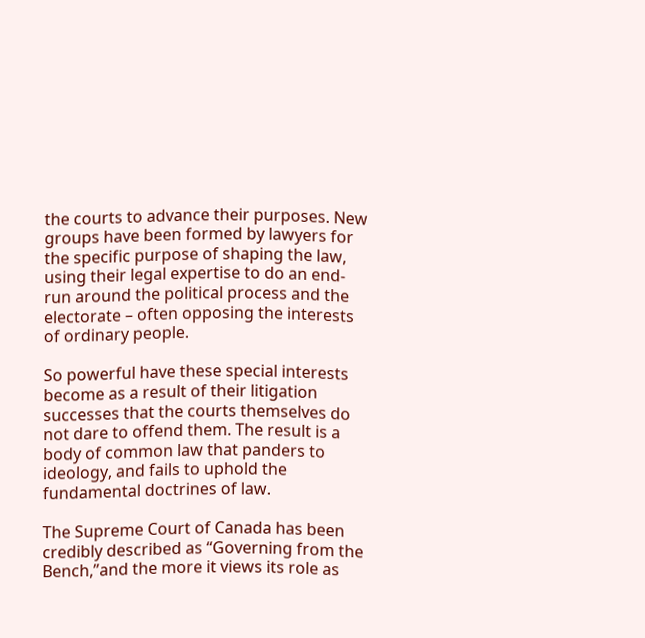the courts to advance their purposes. New groups have been formed by lawyers for the specific purpose of shaping the law, using their legal expertise to do an end- run around the political process and the electorate – often opposing the interests of ordinary people.

So powerful have these special interests become as a result of their litigation successes that the courts themselves do not dare to offend them. The result is a body of common law that panders to ideology, and fails to uphold the fundamental doctrines of law.

The Supreme Court of Canada has been credibly described as “Governing from the Bench,”and the more it views its role as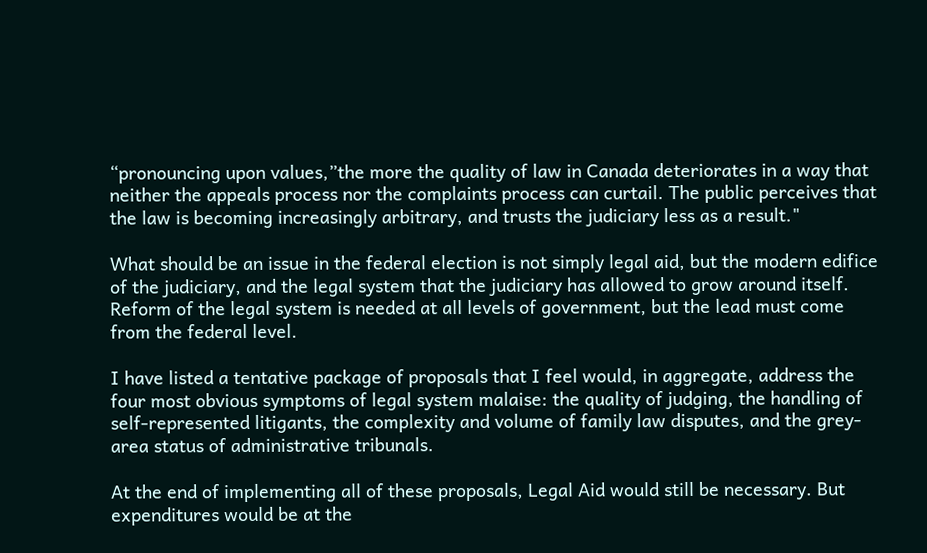“pronouncing upon values,”the more the quality of law in Canada deteriorates in a way that neither the appeals process nor the complaints process can curtail. The public perceives that the law is becoming increasingly arbitrary, and trusts the judiciary less as a result."

What should be an issue in the federal election is not simply legal aid, but the modern edifice of the judiciary, and the legal system that the judiciary has allowed to grow around itself. Reform of the legal system is needed at all levels of government, but the lead must come from the federal level.

I have listed a tentative package of proposals that I feel would, in aggregate, address the four most obvious symptoms of legal system malaise: the quality of judging, the handling of self-represented litigants, the complexity and volume of family law disputes, and the grey-area status of administrative tribunals.

At the end of implementing all of these proposals, Legal Aid would still be necessary. But expenditures would be at the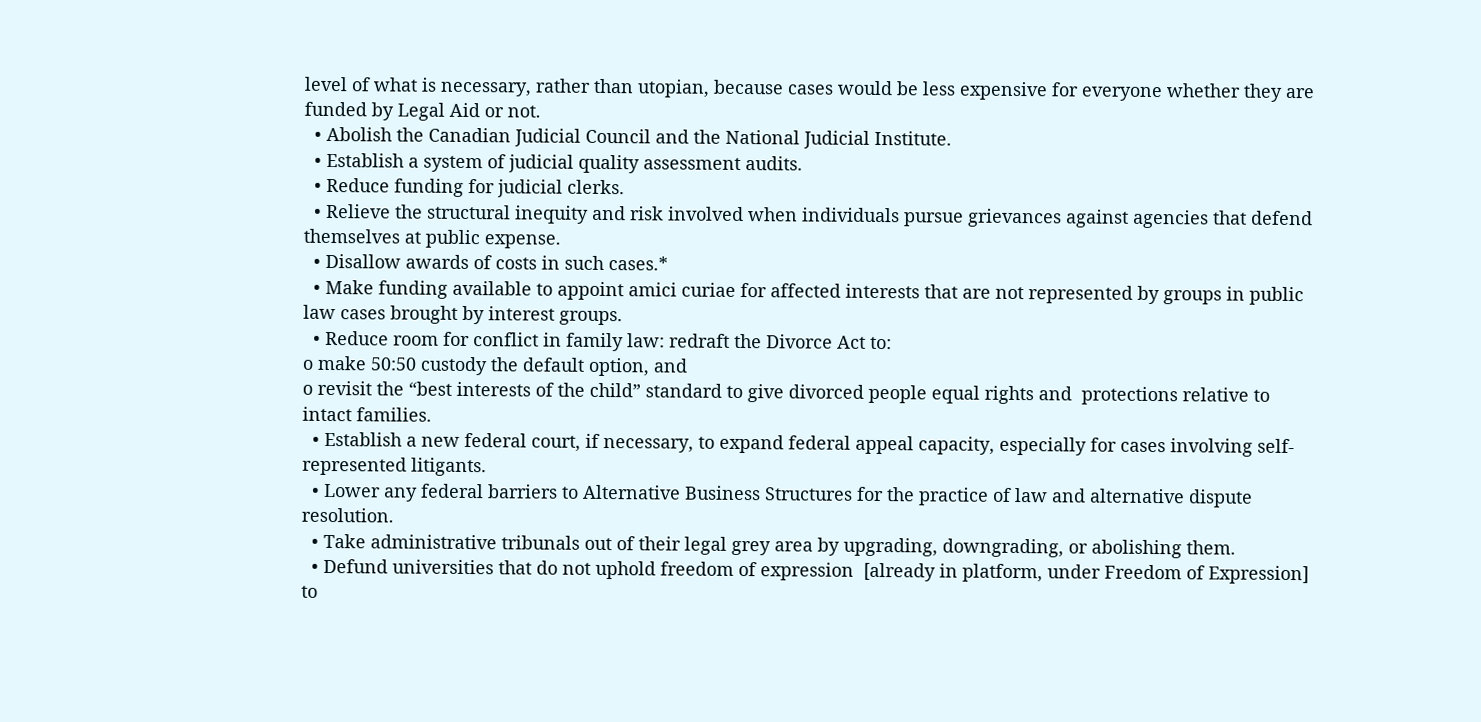level of what is necessary, rather than utopian, because cases would be less expensive for everyone whether they are funded by Legal Aid or not.
  • Abolish the Canadian Judicial Council and the National Judicial Institute.
  • Establish a system of judicial quality assessment audits.
  • Reduce funding for judicial clerks.
  • Relieve the structural inequity and risk involved when individuals pursue grievances against agencies that defend themselves at public expense.
  • Disallow awards of costs in such cases.*
  • Make funding available to appoint amici curiae for affected interests that are not represented by groups in public law cases brought by interest groups.
  • Reduce room for conflict in family law: redraft the Divorce Act to:
o make 50:50 custody the default option, and
o revisit the “best interests of the child” standard to give divorced people equal rights and  protections relative to intact families.
  • Establish a new federal court, if necessary, to expand federal appeal capacity, especially for cases involving self-represented litigants.
  • Lower any federal barriers to Alternative Business Structures for the practice of law and alternative dispute resolution.
  • Take administrative tribunals out of their legal grey area by upgrading, downgrading, or abolishing them.
  • Defund universities that do not uphold freedom of expression  [already in platform, under Freedom of Expression] to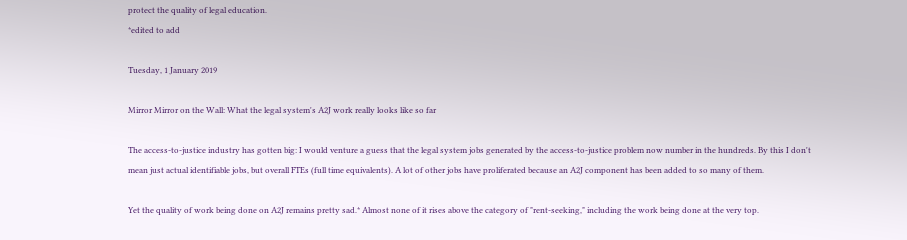protect the quality of legal education.
*edited to add

Tuesday, 1 January 2019

Mirror Mirror on the Wall: What the legal system's A2J work really looks like so far

The access-to-justice industry has gotten big: I would venture a guess that the legal system jobs generated by the access-to-justice problem now number in the hundreds. By this I don't mean just actual identifiable jobs, but overall FTEs (full time equivalents). A lot of other jobs have proliferated because an A2J component has been added to so many of them.

Yet the quality of work being done on A2J remains pretty sad.* Almost none of it rises above the category of "rent-seeking," including the work being done at the very top.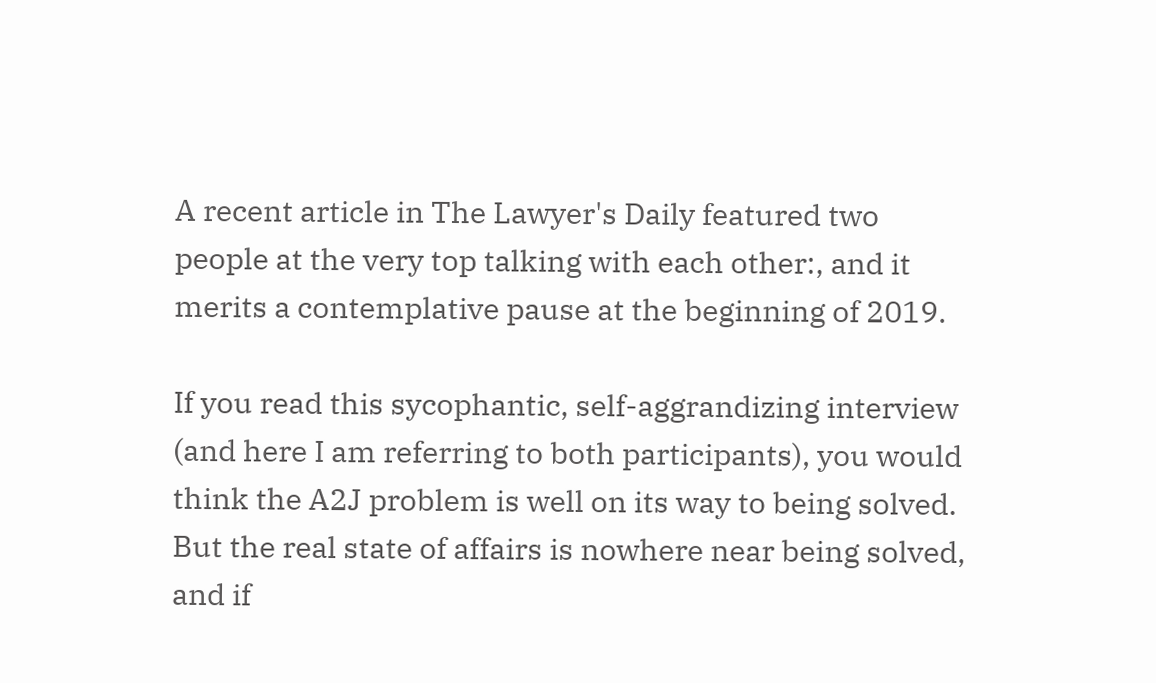A recent article in The Lawyer's Daily featured two people at the very top talking with each other:, and it merits a contemplative pause at the beginning of 2019.

If you read this sycophantic, self-aggrandizing interview (and here I am referring to both participants), you would think the A2J problem is well on its way to being solved. But the real state of affairs is nowhere near being solved, and if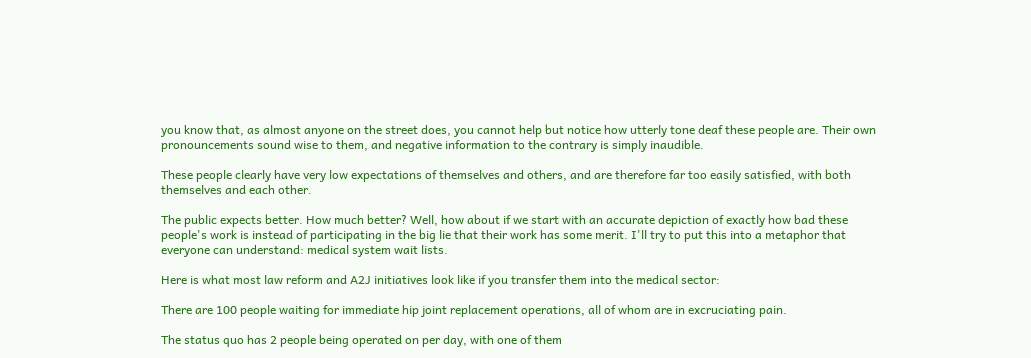you know that, as almost anyone on the street does, you cannot help but notice how utterly tone deaf these people are. Their own pronouncements sound wise to them, and negative information to the contrary is simply inaudible.

These people clearly have very low expectations of themselves and others, and are therefore far too easily satisfied, with both themselves and each other.

The public expects better. How much better? Well, how about if we start with an accurate depiction of exactly how bad these people's work is instead of participating in the big lie that their work has some merit. I'll try to put this into a metaphor that everyone can understand: medical system wait lists.

Here is what most law reform and A2J initiatives look like if you transfer them into the medical sector:

There are 100 people waiting for immediate hip joint replacement operations, all of whom are in excruciating pain.

The status quo has 2 people being operated on per day, with one of them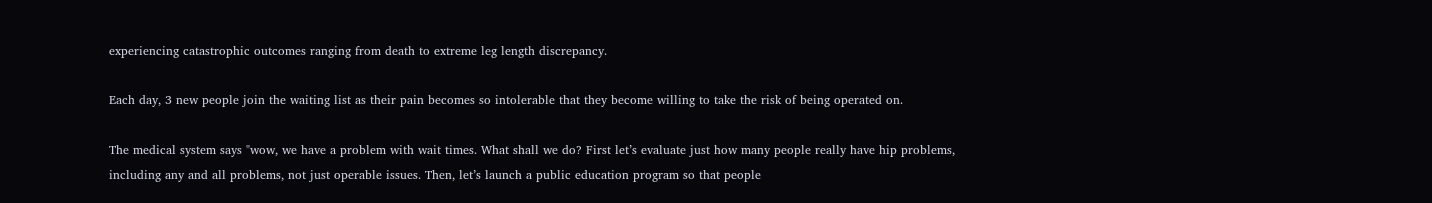experiencing catastrophic outcomes ranging from death to extreme leg length discrepancy.

Each day, 3 new people join the waiting list as their pain becomes so intolerable that they become willing to take the risk of being operated on.

The medical system says "wow, we have a problem with wait times. What shall we do? First let’s evaluate just how many people really have hip problems, including any and all problems, not just operable issues. Then, let’s launch a public education program so that people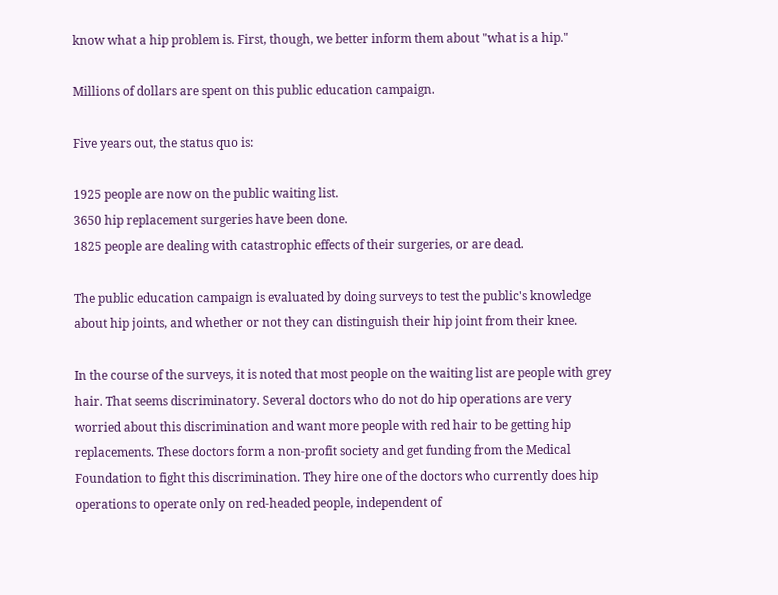know what a hip problem is. First, though, we better inform them about "what is a hip."

Millions of dollars are spent on this public education campaign.

Five years out, the status quo is:

1925 people are now on the public waiting list.
3650 hip replacement surgeries have been done.
1825 people are dealing with catastrophic effects of their surgeries, or are dead.

The public education campaign is evaluated by doing surveys to test the public's knowledge about hip joints, and whether or not they can distinguish their hip joint from their knee.

In the course of the surveys, it is noted that most people on the waiting list are people with grey hair. That seems discriminatory. Several doctors who do not do hip operations are very worried about this discrimination and want more people with red hair to be getting hip replacements. These doctors form a non-profit society and get funding from the Medical Foundation to fight this discrimination. They hire one of the doctors who currently does hip operations to operate only on red-headed people, independent of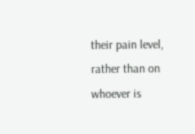their pain level, rather than on whoever is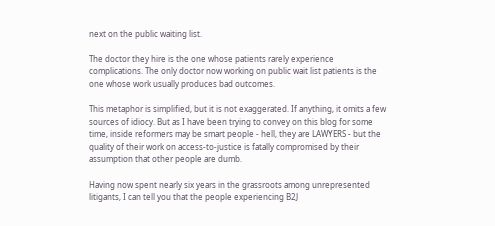next on the public waiting list.

The doctor they hire is the one whose patients rarely experience complications. The only doctor now working on public wait list patients is the one whose work usually produces bad outcomes.

This metaphor is simplified, but it is not exaggerated. If anything, it omits a few sources of idiocy. But as I have been trying to convey on this blog for some time, inside reformers may be smart people - hell, they are LAWYERS - but the quality of their work on access-to-justice is fatally compromised by their assumption that other people are dumb.

Having now spent nearly six years in the grassroots among unrepresented litigants, I can tell you that the people experiencing B2J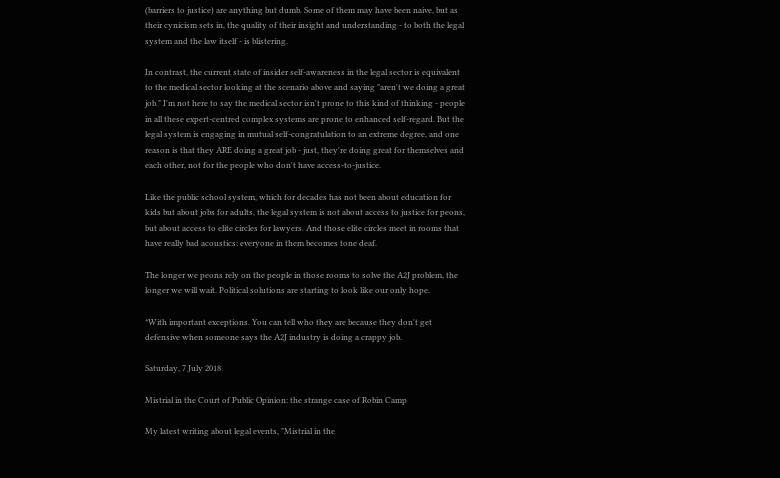(barriers to justice) are anything but dumb. Some of them may have been naive, but as their cynicism sets in, the quality of their insight and understanding - to both the legal system and the law itself - is blistering.

In contrast, the current state of insider self-awareness in the legal sector is equivalent to the medical sector looking at the scenario above and saying "aren't we doing a great job." I'm not here to say the medical sector isn't prone to this kind of thinking - people in all these expert-centred complex systems are prone to enhanced self-regard. But the legal system is engaging in mutual self-congratulation to an extreme degree, and one reason is that they ARE doing a great job - just, they're doing great for themselves and each other, not for the people who don't have access-to-justice.

Like the public school system, which for decades has not been about education for kids but about jobs for adults, the legal system is not about access to justice for peons, but about access to elite circles for lawyers. And those elite circles meet in rooms that have really bad acoustics: everyone in them becomes tone deaf.

The longer we peons rely on the people in those rooms to solve the A2J problem, the longer we will wait. Political solutions are starting to look like our only hope.

*With important exceptions. You can tell who they are because they don't get defensive when someone says the A2J industry is doing a crappy job.

Saturday, 7 July 2018

Mistrial in the Court of Public Opinion: the strange case of Robin Camp

My latest writing about legal events, "Mistrial in the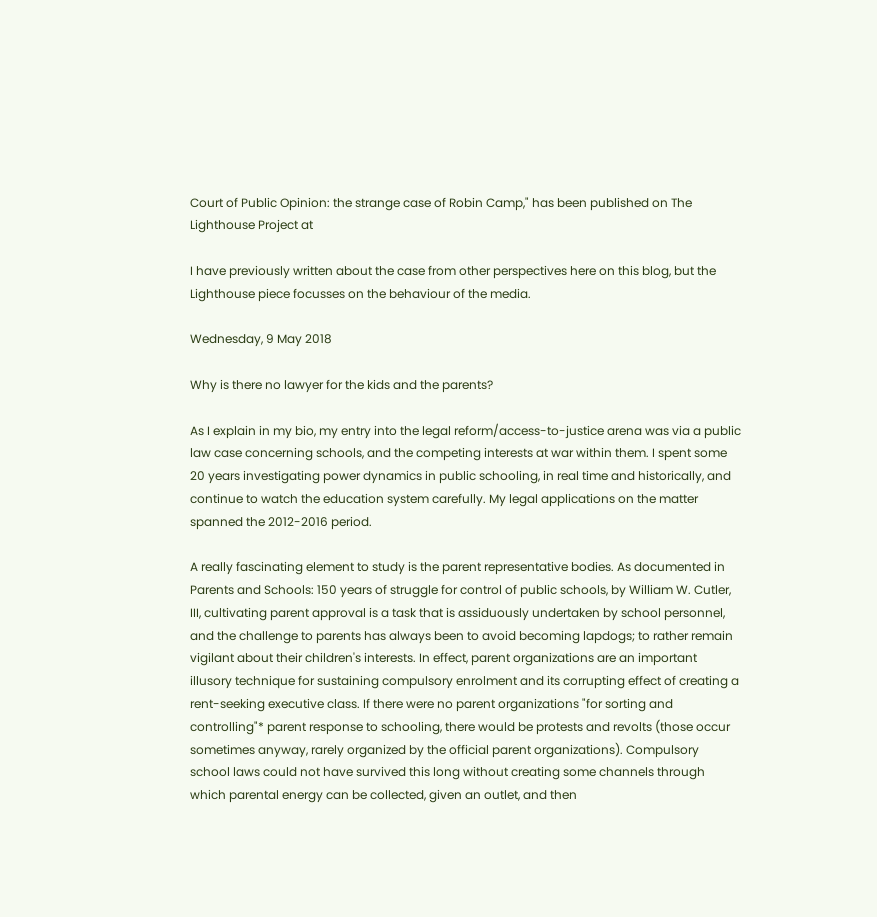Court of Public Opinion: the strange case of Robin Camp," has been published on The Lighthouse Project at

I have previously written about the case from other perspectives here on this blog, but the Lighthouse piece focusses on the behaviour of the media.

Wednesday, 9 May 2018

Why is there no lawyer for the kids and the parents?

As I explain in my bio, my entry into the legal reform/access-to-justice arena was via a public law case concerning schools, and the competing interests at war within them. I spent some 20 years investigating power dynamics in public schooling, in real time and historically, and continue to watch the education system carefully. My legal applications on the matter spanned the 2012-2016 period.

A really fascinating element to study is the parent representative bodies. As documented in Parents and Schools: 150 years of struggle for control of public schools, by William W. Cutler, III, cultivating parent approval is a task that is assiduously undertaken by school personnel, and the challenge to parents has always been to avoid becoming lapdogs; to rather remain vigilant about their children's interests. In effect, parent organizations are an important illusory technique for sustaining compulsory enrolment and its corrupting effect of creating a rent-seeking executive class. If there were no parent organizations "for sorting and controlling"* parent response to schooling, there would be protests and revolts (those occur sometimes anyway, rarely organized by the official parent organizations). Compulsory school laws could not have survived this long without creating some channels through which parental energy can be collected, given an outlet, and then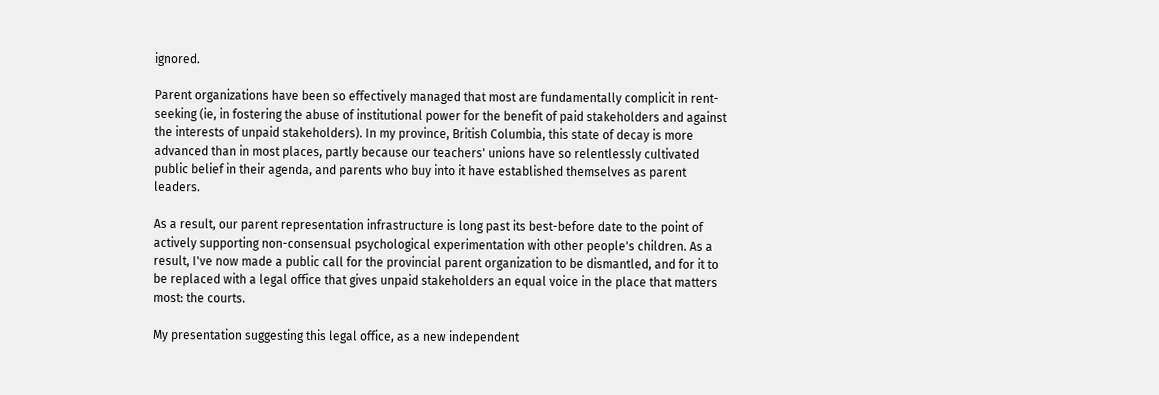ignored.

Parent organizations have been so effectively managed that most are fundamentally complicit in rent-seeking (ie, in fostering the abuse of institutional power for the benefit of paid stakeholders and against the interests of unpaid stakeholders). In my province, British Columbia, this state of decay is more advanced than in most places, partly because our teachers' unions have so relentlessly cultivated public belief in their agenda, and parents who buy into it have established themselves as parent leaders.

As a result, our parent representation infrastructure is long past its best-before date to the point of actively supporting non-consensual psychological experimentation with other people's children. As a result, I've now made a public call for the provincial parent organization to be dismantled, and for it to be replaced with a legal office that gives unpaid stakeholders an equal voice in the place that matters most: the courts.

My presentation suggesting this legal office, as a new independent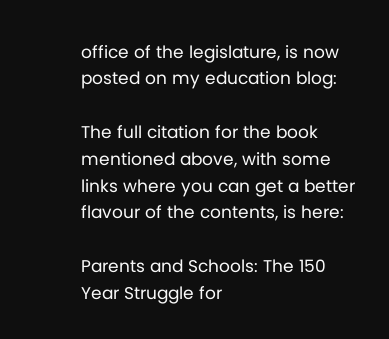office of the legislature, is now posted on my education blog:

The full citation for the book mentioned above, with some links where you can get a better flavour of the contents, is here:

Parents and Schools: The 150 Year Struggle for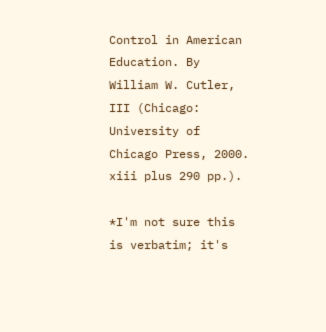Control in American Education. By William W. Cutler, III (Chicago: University of Chicago Press, 2000. xiii plus 290 pp.).

*I'm not sure this is verbatim; it's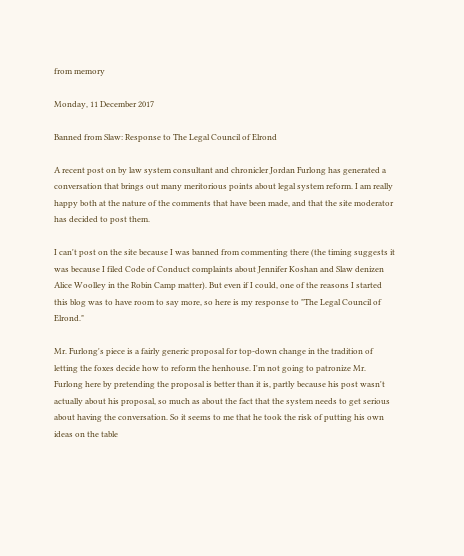from memory

Monday, 11 December 2017

Banned from Slaw: Response to The Legal Council of Elrond

A recent post on by law system consultant and chronicler Jordan Furlong has generated a conversation that brings out many meritorious points about legal system reform. I am really happy both at the nature of the comments that have been made, and that the site moderator has decided to post them.

I can't post on the site because I was banned from commenting there (the timing suggests it was because I filed Code of Conduct complaints about Jennifer Koshan and Slaw denizen Alice Woolley in the Robin Camp matter). But even if I could, one of the reasons I started this blog was to have room to say more, so here is my response to "The Legal Council of Elrond."

Mr. Furlong's piece is a fairly generic proposal for top-down change in the tradition of letting the foxes decide how to reform the henhouse. I'm not going to patronize Mr. Furlong here by pretending the proposal is better than it is, partly because his post wasn't actually about his proposal, so much as about the fact that the system needs to get serious about having the conversation. So it seems to me that he took the risk of putting his own ideas on the table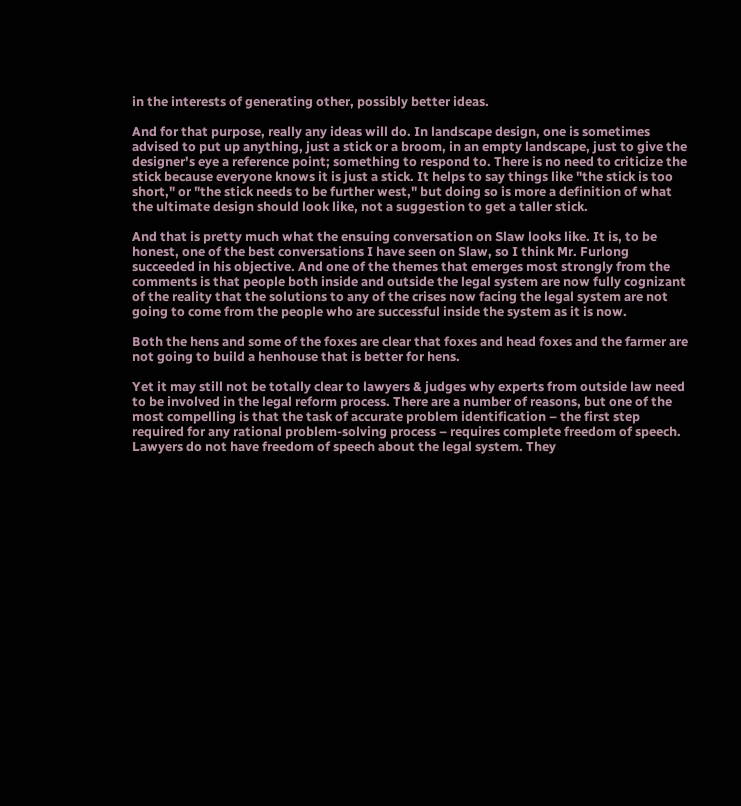in the interests of generating other, possibly better ideas.

And for that purpose, really any ideas will do. In landscape design, one is sometimes advised to put up anything, just a stick or a broom, in an empty landscape, just to give the designer's eye a reference point; something to respond to. There is no need to criticize the stick because everyone knows it is just a stick. It helps to say things like "the stick is too short," or "the stick needs to be further west," but doing so is more a definition of what the ultimate design should look like, not a suggestion to get a taller stick.

And that is pretty much what the ensuing conversation on Slaw looks like. It is, to be honest, one of the best conversations I have seen on Slaw, so I think Mr. Furlong succeeded in his objective. And one of the themes that emerges most strongly from the comments is that people both inside and outside the legal system are now fully cognizant of the reality that the solutions to any of the crises now facing the legal system are not going to come from the people who are successful inside the system as it is now.

Both the hens and some of the foxes are clear that foxes and head foxes and the farmer are not going to build a henhouse that is better for hens.

Yet it may still not be totally clear to lawyers & judges why experts from outside law need to be involved in the legal reform process. There are a number of reasons, but one of the most compelling is that the task of accurate problem identification – the first step required for any rational problem-solving process – requires complete freedom of speech. Lawyers do not have freedom of speech about the legal system. They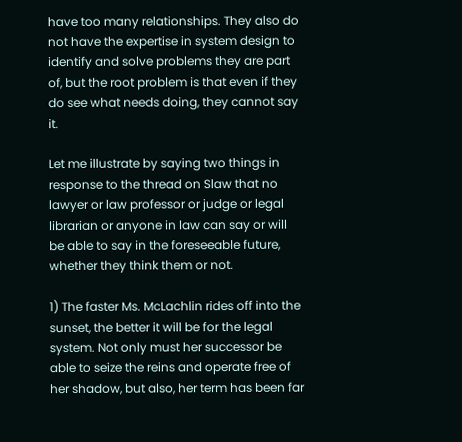have too many relationships. They also do not have the expertise in system design to identify and solve problems they are part of, but the root problem is that even if they do see what needs doing, they cannot say it.

Let me illustrate by saying two things in response to the thread on Slaw that no lawyer or law professor or judge or legal librarian or anyone in law can say or will be able to say in the foreseeable future, whether they think them or not.

1) The faster Ms. McLachlin rides off into the sunset, the better it will be for the legal system. Not only must her successor be able to seize the reins and operate free of her shadow, but also, her term has been far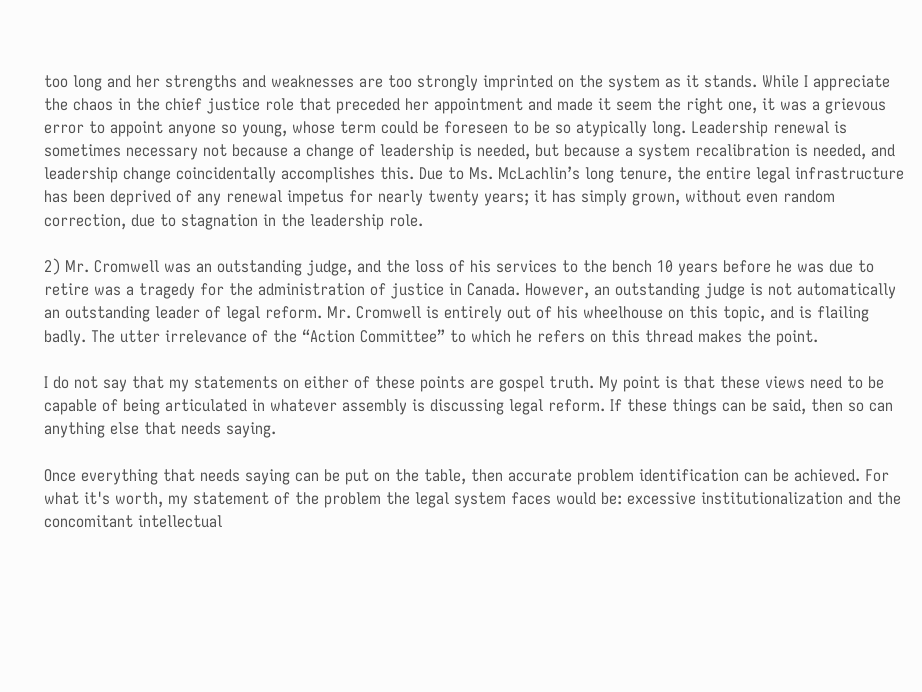too long and her strengths and weaknesses are too strongly imprinted on the system as it stands. While I appreciate the chaos in the chief justice role that preceded her appointment and made it seem the right one, it was a grievous error to appoint anyone so young, whose term could be foreseen to be so atypically long. Leadership renewal is sometimes necessary not because a change of leadership is needed, but because a system recalibration is needed, and leadership change coincidentally accomplishes this. Due to Ms. McLachlin’s long tenure, the entire legal infrastructure has been deprived of any renewal impetus for nearly twenty years; it has simply grown, without even random correction, due to stagnation in the leadership role.

2) Mr. Cromwell was an outstanding judge, and the loss of his services to the bench 10 years before he was due to retire was a tragedy for the administration of justice in Canada. However, an outstanding judge is not automatically an outstanding leader of legal reform. Mr. Cromwell is entirely out of his wheelhouse on this topic, and is flailing badly. The utter irrelevance of the “Action Committee” to which he refers on this thread makes the point.

I do not say that my statements on either of these points are gospel truth. My point is that these views need to be capable of being articulated in whatever assembly is discussing legal reform. If these things can be said, then so can anything else that needs saying.

Once everything that needs saying can be put on the table, then accurate problem identification can be achieved. For what it's worth, my statement of the problem the legal system faces would be: excessive institutionalization and the concomitant intellectual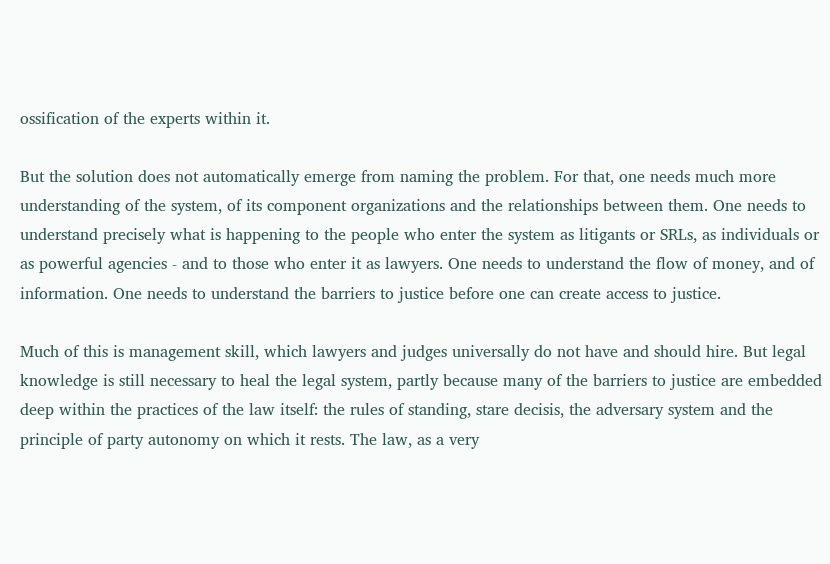ossification of the experts within it.

But the solution does not automatically emerge from naming the problem. For that, one needs much more understanding of the system, of its component organizations and the relationships between them. One needs to understand precisely what is happening to the people who enter the system as litigants or SRLs, as individuals or as powerful agencies - and to those who enter it as lawyers. One needs to understand the flow of money, and of information. One needs to understand the barriers to justice before one can create access to justice.

Much of this is management skill, which lawyers and judges universally do not have and should hire. But legal knowledge is still necessary to heal the legal system, partly because many of the barriers to justice are embedded deep within the practices of the law itself: the rules of standing, stare decisis, the adversary system and the principle of party autonomy on which it rests. The law, as a very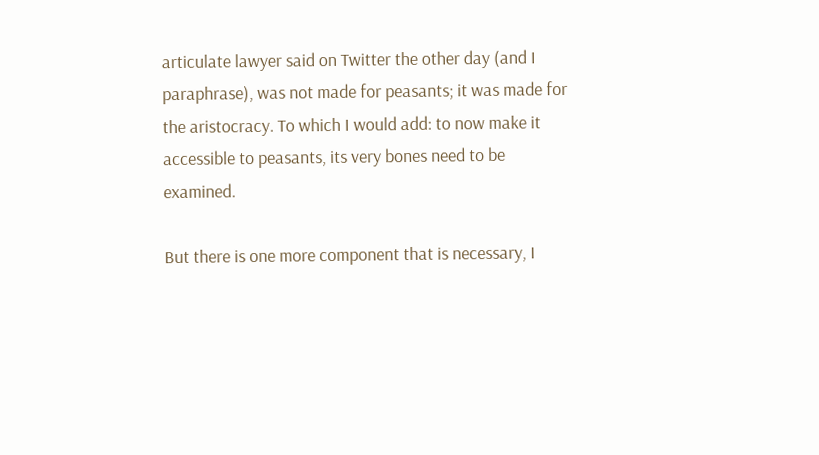articulate lawyer said on Twitter the other day (and I paraphrase), was not made for peasants; it was made for the aristocracy. To which I would add: to now make it accessible to peasants, its very bones need to be examined.

But there is one more component that is necessary, I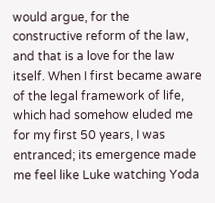would argue, for the constructive reform of the law, and that is a love for the law itself. When I first became aware of the legal framework of life, which had somehow eluded me for my first 50 years, I was entranced; its emergence made me feel like Luke watching Yoda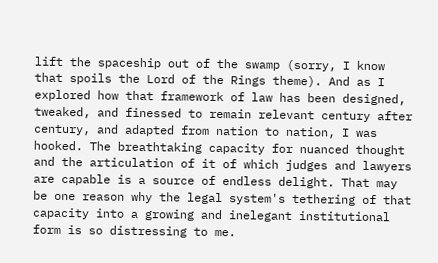lift the spaceship out of the swamp (sorry, I know that spoils the Lord of the Rings theme). And as I explored how that framework of law has been designed, tweaked, and finessed to remain relevant century after century, and adapted from nation to nation, I was hooked. The breathtaking capacity for nuanced thought and the articulation of it of which judges and lawyers are capable is a source of endless delight. That may be one reason why the legal system's tethering of that capacity into a growing and inelegant institutional form is so distressing to me.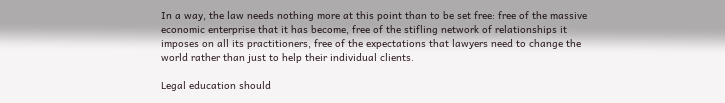In a way, the law needs nothing more at this point than to be set free: free of the massive economic enterprise that it has become, free of the stifling network of relationships it imposes on all its practitioners, free of the expectations that lawyers need to change the world rather than just to help their individual clients.

Legal education should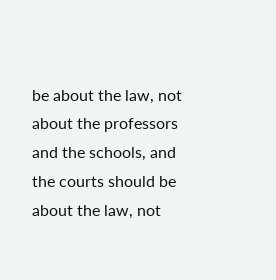be about the law, not about the professors and the schools, and the courts should be about the law, not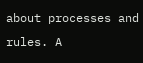about processes and rules. A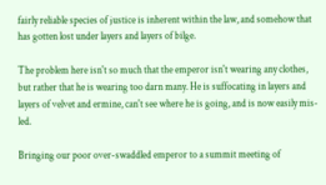fairly reliable species of justice is inherent within the law, and somehow that has gotten lost under layers and layers of bilge.

The problem here isn't so much that the emperor isn't wearing any clothes, but rather that he is wearing too darn many. He is suffocating in layers and layers of velvet and ermine, can't see where he is going, and is now easily mis-led.

Bringing our poor over-swaddled emperor to a summit meeting of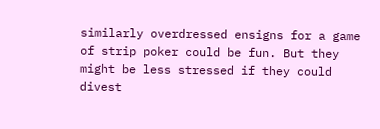similarly overdressed ensigns for a game of strip poker could be fun. But they might be less stressed if they could divest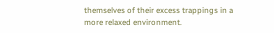themselves of their excess trappings in a more relaxed environment.